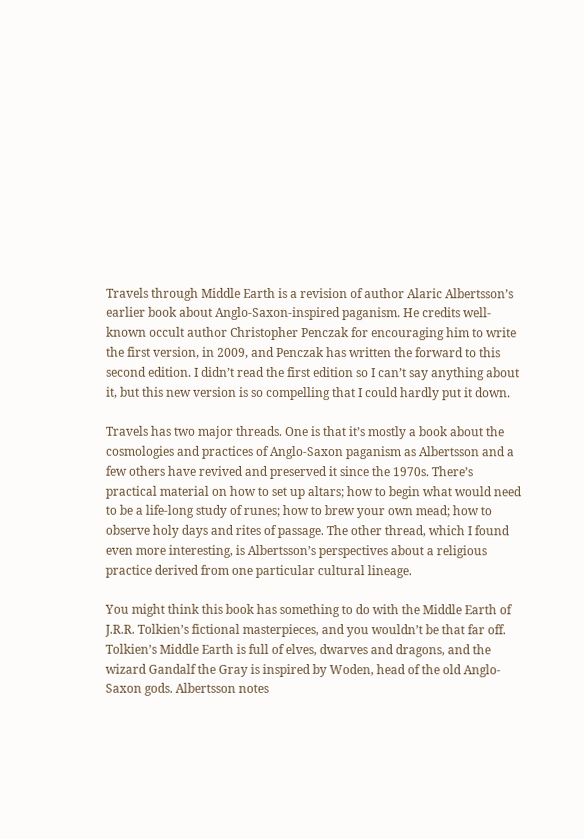Travels through Middle Earth is a revision of author Alaric Albertsson’s earlier book about Anglo-Saxon-inspired paganism. He credits well-known occult author Christopher Penczak for encouraging him to write the first version, in 2009, and Penczak has written the forward to this second edition. I didn’t read the first edition so I can’t say anything about it, but this new version is so compelling that I could hardly put it down.

Travels has two major threads. One is that it’s mostly a book about the cosmologies and practices of Anglo-Saxon paganism as Albertsson and a few others have revived and preserved it since the 1970s. There’s practical material on how to set up altars; how to begin what would need to be a life-long study of runes; how to brew your own mead; how to observe holy days and rites of passage. The other thread, which I found even more interesting, is Albertsson’s perspectives about a religious practice derived from one particular cultural lineage.

You might think this book has something to do with the Middle Earth of J.R.R. Tolkien’s fictional masterpieces, and you wouldn’t be that far off. Tolkien’s Middle Earth is full of elves, dwarves and dragons, and the wizard Gandalf the Gray is inspired by Woden, head of the old Anglo-Saxon gods. Albertsson notes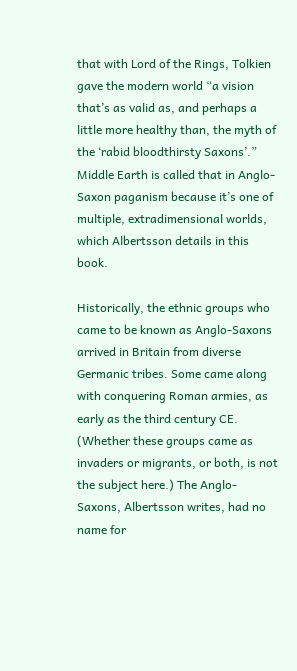that with Lord of the Rings, Tolkien gave the modern world “a vision that’s as valid as, and perhaps a little more healthy than, the myth of the ‘rabid bloodthirsty Saxons’.” Middle Earth is called that in Anglo-Saxon paganism because it’s one of multiple, extradimensional worlds, which Albertsson details in this book.

Historically, the ethnic groups who came to be known as Anglo-Saxons arrived in Britain from diverse Germanic tribes. Some came along with conquering Roman armies, as early as the third century CE.  (Whether these groups came as invaders or migrants, or both, is not the subject here.) The Anglo-Saxons, Albertsson writes, had no name for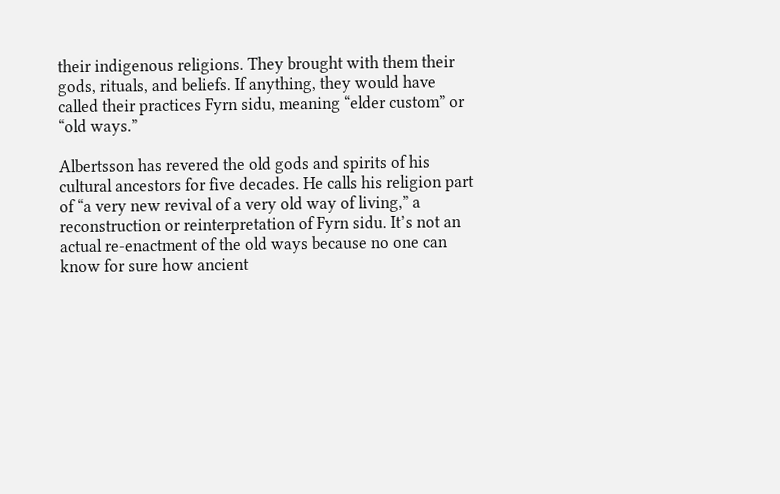their indigenous religions. They brought with them their gods, rituals, and beliefs. If anything, they would have called their practices Fyrn sidu, meaning “elder custom” or “old ways.”

Albertsson has revered the old gods and spirits of his cultural ancestors for five decades. He calls his religion part of “a very new revival of a very old way of living,” a reconstruction or reinterpretation of Fyrn sidu. It’s not an actual re-enactment of the old ways because no one can know for sure how ancient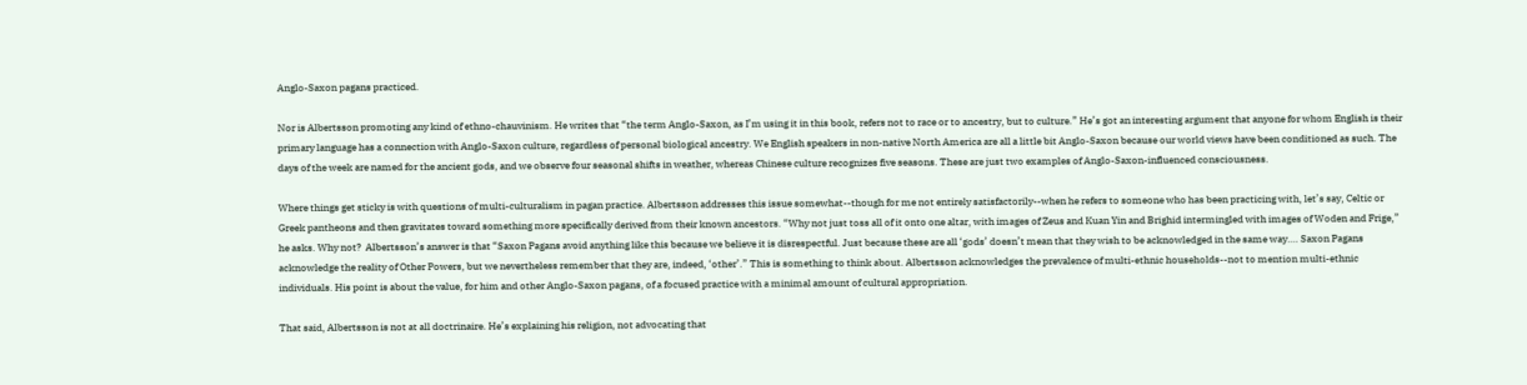Anglo-Saxon pagans practiced.

Nor is Albertsson promoting any kind of ethno-chauvinism. He writes that “the term Anglo-Saxon, as I’m using it in this book, refers not to race or to ancestry, but to culture.” He’s got an interesting argument that anyone for whom English is their primary language has a connection with Anglo-Saxon culture, regardless of personal biological ancestry. We English speakers in non-native North America are all a little bit Anglo-Saxon because our world views have been conditioned as such. The days of the week are named for the ancient gods, and we observe four seasonal shifts in weather, whereas Chinese culture recognizes five seasons. These are just two examples of Anglo-Saxon-influenced consciousness.

Where things get sticky is with questions of multi-culturalism in pagan practice. Albertsson addresses this issue somewhat--though for me not entirely satisfactorily--when he refers to someone who has been practicing with, let’s say, Celtic or Greek pantheons and then gravitates toward something more specifically derived from their known ancestors. “Why not just toss all of it onto one altar, with images of Zeus and Kuan Yin and Brighid intermingled with images of Woden and Frige,” he asks. Why not?  Albertsson’s answer is that “Saxon Pagans avoid anything like this because we believe it is disrespectful. Just because these are all ‘gods’ doesn’t mean that they wish to be acknowledged in the same way…. Saxon Pagans acknowledge the reality of Other Powers, but we nevertheless remember that they are, indeed, ‘other’.” This is something to think about. Albertsson acknowledges the prevalence of multi-ethnic households--not to mention multi-ethnic individuals. His point is about the value, for him and other Anglo-Saxon pagans, of a focused practice with a minimal amount of cultural appropriation.

That said, Albertsson is not at all doctrinaire. He’s explaining his religion, not advocating that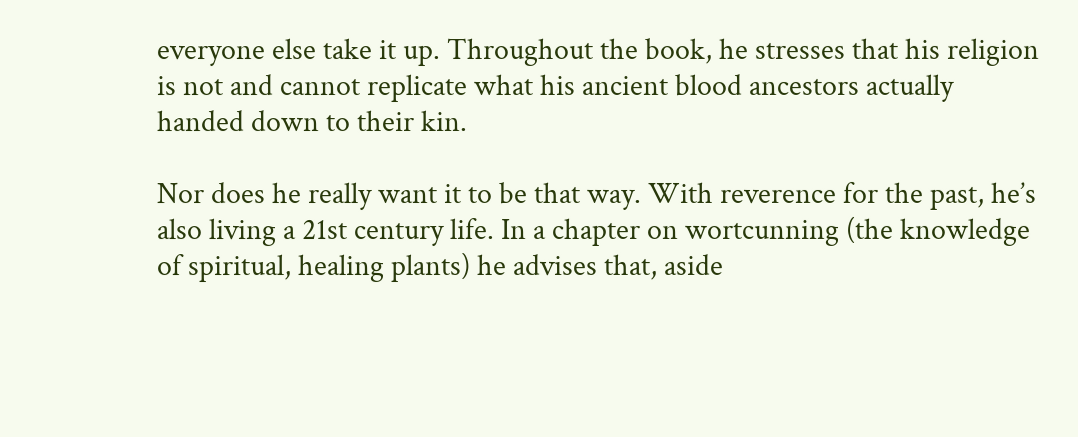everyone else take it up. Throughout the book, he stresses that his religion is not and cannot replicate what his ancient blood ancestors actually handed down to their kin.

Nor does he really want it to be that way. With reverence for the past, he’s also living a 21st century life. In a chapter on wortcunning (the knowledge of spiritual, healing plants) he advises that, aside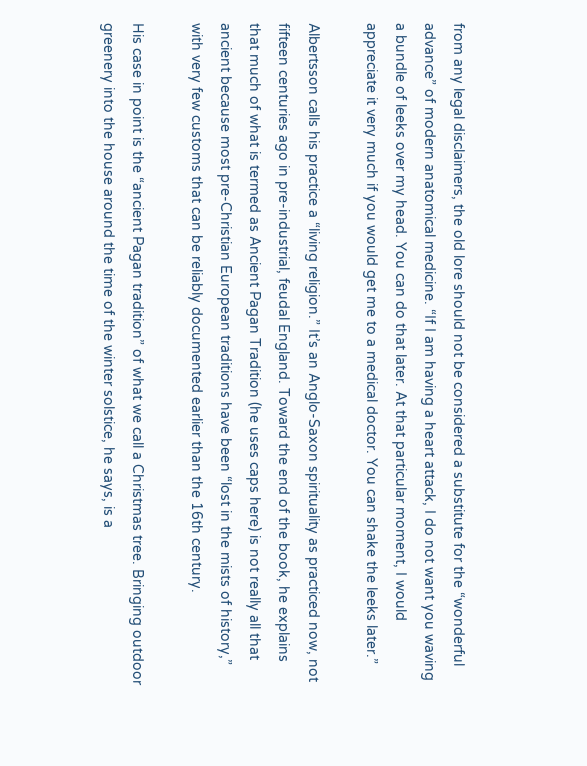from any legal disclaimers, the old lore should not be considered a substitute for the “wonderful advance” of modern anatomical medicine. “If I am having a heart attack, I do not want you waving a bundle of leeks over my head. You can do that later. At that particular moment, I would appreciate it very much if you would get me to a medical doctor. You can shake the leeks later.”

Albertsson calls his practice a “living religion.” It’s an Anglo-Saxon spirituality as practiced now, not fifteen centuries ago in pre-industrial, feudal England. Toward the end of the book, he explains that much of what is termed as Ancient Pagan Tradition (he uses caps here) is not really all that ancient because most pre-Christian European traditions have been “lost in the mists of history,” with very few customs that can be reliably documented earlier than the 16th century.

His case in point is the “ancient Pagan tradition” of what we call a Christmas tree. Bringing outdoor greenery into the house around the time of the winter solstice, he says, is a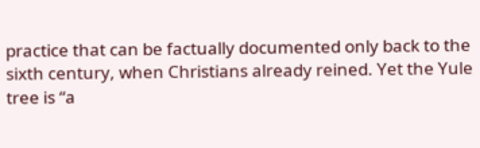practice that can be factually documented only back to the sixth century, when Christians already reined. Yet the Yule tree is “a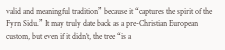valid and meaningful tradition” because it “captures the spirit of the Fyrn Sidu.” It may truly date back as a pre-Christian European custom, but even if it didn’t, the tree “is a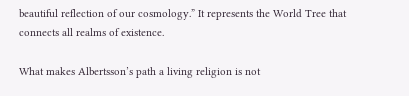beautiful reflection of our cosmology.” It represents the World Tree that connects all realms of existence.

What makes Albertsson’s path a living religion is not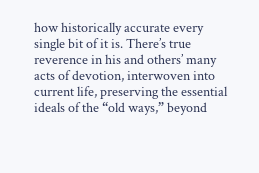how historically accurate every single bit of it is. There’s true reverence in his and others’ many acts of devotion, interwoven into current life, preserving the essential ideals of the “old ways,” beyond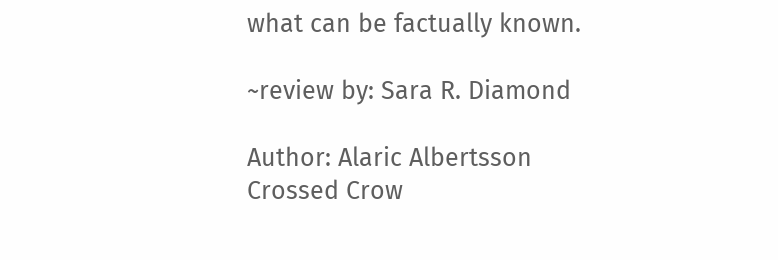what can be factually known.

~review by: Sara R. Diamond

Author: Alaric Albertsson
Crossed Crow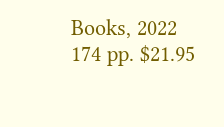Books, 2022
174 pp. $21.95